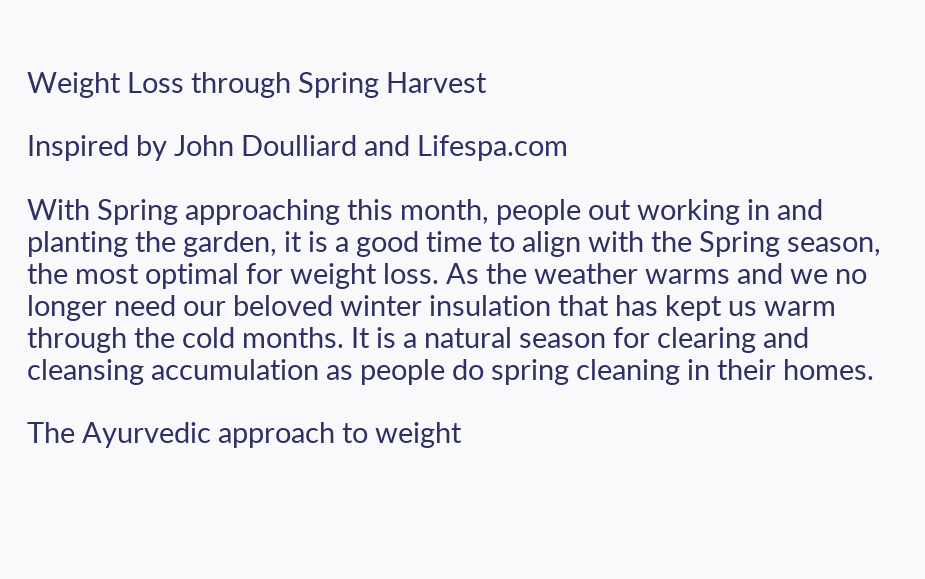Weight Loss through Spring Harvest

Inspired by John Doulliard and Lifespa.com

With Spring approaching this month, people out working in and planting the garden, it is a good time to align with the Spring season, the most optimal for weight loss. As the weather warms and we no longer need our beloved winter insulation that has kept us warm through the cold months. It is a natural season for clearing and cleansing accumulation as people do spring cleaning in their homes.

The Ayurvedic approach to weight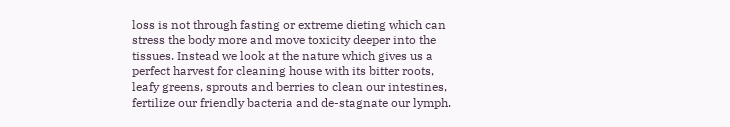loss is not through fasting or extreme dieting which can stress the body more and move toxicity deeper into the tissues. Instead we look at the nature which gives us a perfect harvest for cleaning house with its bitter roots, leafy greens, sprouts and berries to clean our intestines, fertilize our friendly bacteria and de-stagnate our lymph.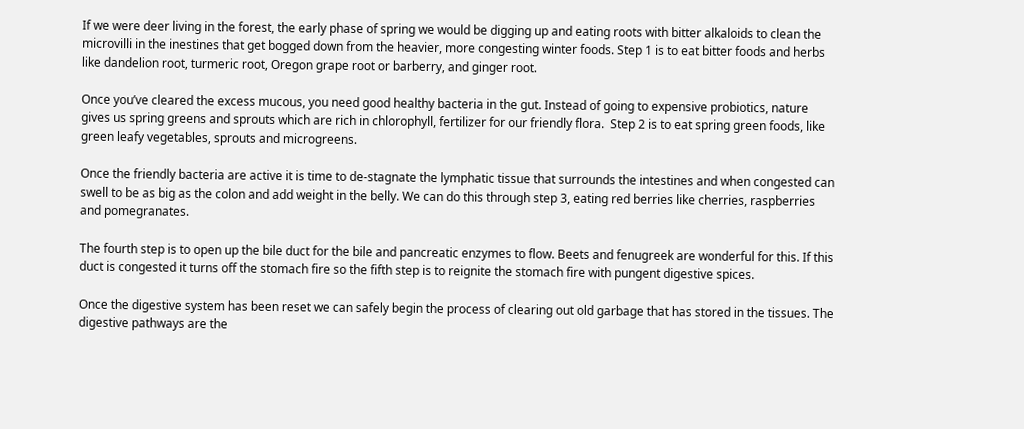If we were deer living in the forest, the early phase of spring we would be digging up and eating roots with bitter alkaloids to clean the microvilli in the inestines that get bogged down from the heavier, more congesting winter foods. Step 1 is to eat bitter foods and herbs like dandelion root, turmeric root, Oregon grape root or barberry, and ginger root.

Once you’ve cleared the excess mucous, you need good healthy bacteria in the gut. Instead of going to expensive probiotics, nature gives us spring greens and sprouts which are rich in chlorophyll, fertilizer for our friendly flora.  Step 2 is to eat spring green foods, like green leafy vegetables, sprouts and microgreens.

Once the friendly bacteria are active it is time to de-stagnate the lymphatic tissue that surrounds the intestines and when congested can swell to be as big as the colon and add weight in the belly. We can do this through step 3, eating red berries like cherries, raspberries and pomegranates.

The fourth step is to open up the bile duct for the bile and pancreatic enzymes to flow. Beets and fenugreek are wonderful for this. If this duct is congested it turns off the stomach fire so the fifth step is to reignite the stomach fire with pungent digestive spices.

Once the digestive system has been reset we can safely begin the process of clearing out old garbage that has stored in the tissues. The digestive pathways are the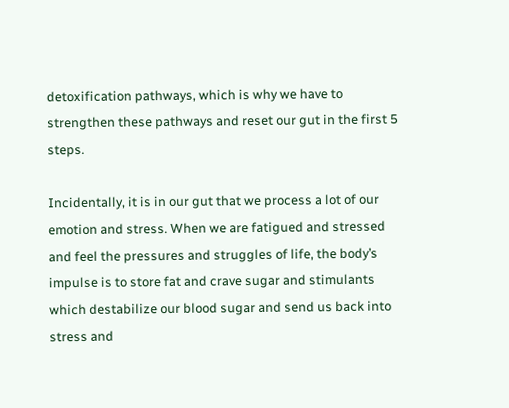detoxification pathways, which is why we have to strengthen these pathways and reset our gut in the first 5 steps.

Incidentally, it is in our gut that we process a lot of our emotion and stress. When we are fatigued and stressed and feel the pressures and struggles of life, the body’s impulse is to store fat and crave sugar and stimulants which destabilize our blood sugar and send us back into stress and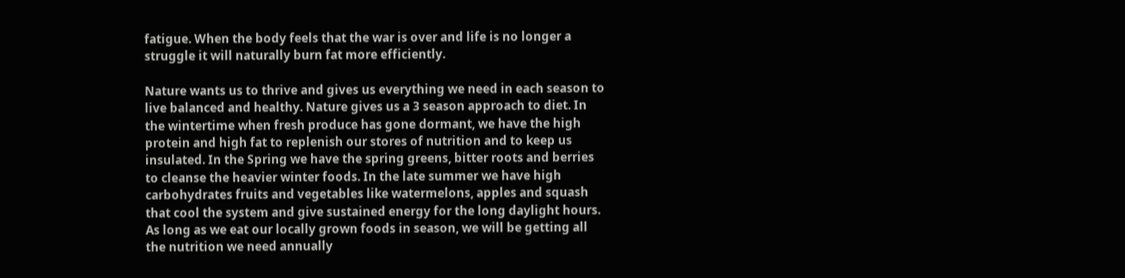fatigue. When the body feels that the war is over and life is no longer a struggle it will naturally burn fat more efficiently.

Nature wants us to thrive and gives us everything we need in each season to live balanced and healthy. Nature gives us a 3 season approach to diet. In the wintertime when fresh produce has gone dormant, we have the high protein and high fat to replenish our stores of nutrition and to keep us insulated. In the Spring we have the spring greens, bitter roots and berries to cleanse the heavier winter foods. In the late summer we have high carbohydrates fruits and vegetables like watermelons, apples and squash that cool the system and give sustained energy for the long daylight hours.  As long as we eat our locally grown foods in season, we will be getting all the nutrition we need annually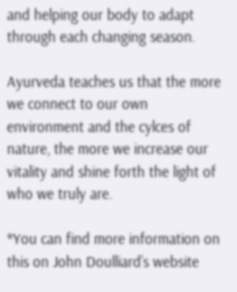and helping our body to adapt through each changing season.

Ayurveda teaches us that the more we connect to our own environment and the cylces of nature, the more we increase our vitality and shine forth the light of who we truly are.

*You can find more information on this on John Doulliard’s website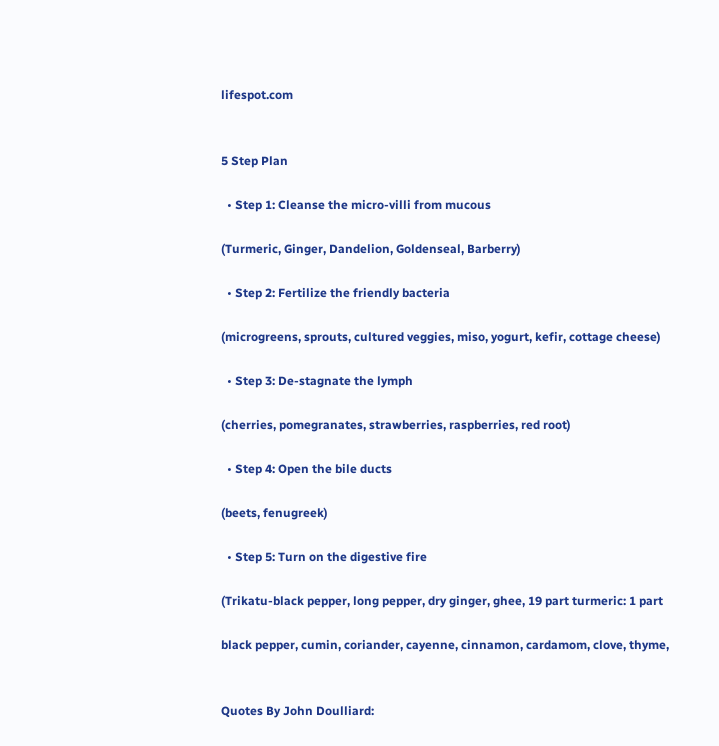lifespot.com


5 Step Plan

  • Step 1: Cleanse the micro-villi from mucous

(Turmeric, Ginger, Dandelion, Goldenseal, Barberry)

  • Step 2: Fertilize the friendly bacteria

(microgreens, sprouts, cultured veggies, miso, yogurt, kefir, cottage cheese)

  • Step 3: De-stagnate the lymph

(cherries, pomegranates, strawberries, raspberries, red root)

  • Step 4: Open the bile ducts

(beets, fenugreek)

  • Step 5: Turn on the digestive fire

(Trikatu-black pepper, long pepper, dry ginger, ghee, 19 part turmeric: 1 part

black pepper, cumin, coriander, cayenne, cinnamon, cardamom, clove, thyme,


Quotes By John Doulliard: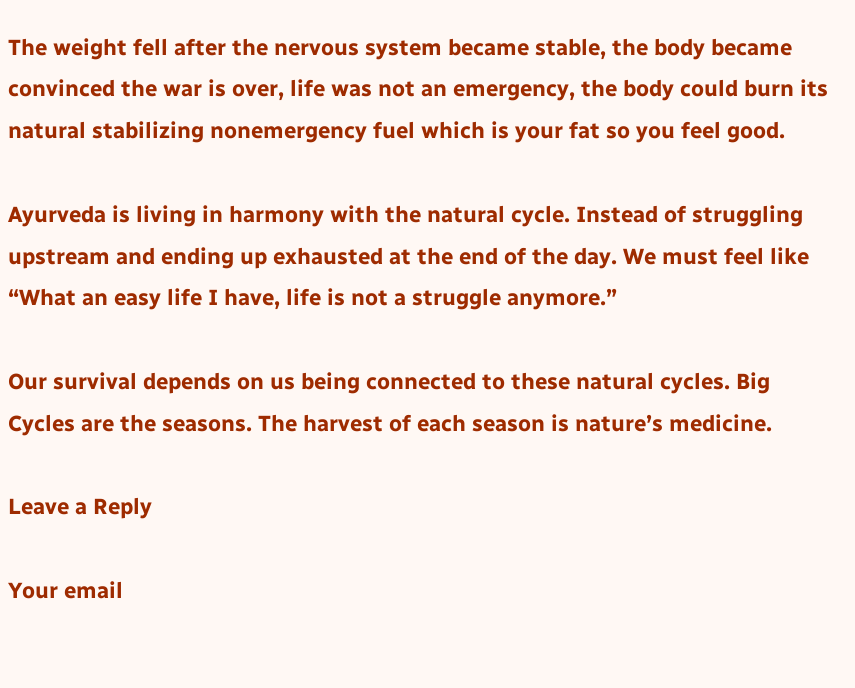The weight fell after the nervous system became stable, the body became convinced the war is over, life was not an emergency, the body could burn its natural stabilizing nonemergency fuel which is your fat so you feel good.

Ayurveda is living in harmony with the natural cycle. Instead of struggling upstream and ending up exhausted at the end of the day. We must feel like “What an easy life I have, life is not a struggle anymore.”

Our survival depends on us being connected to these natural cycles. Big Cycles are the seasons. The harvest of each season is nature’s medicine.

Leave a Reply

Your email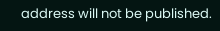address will not be published.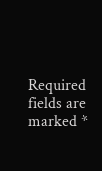Required fields are marked *